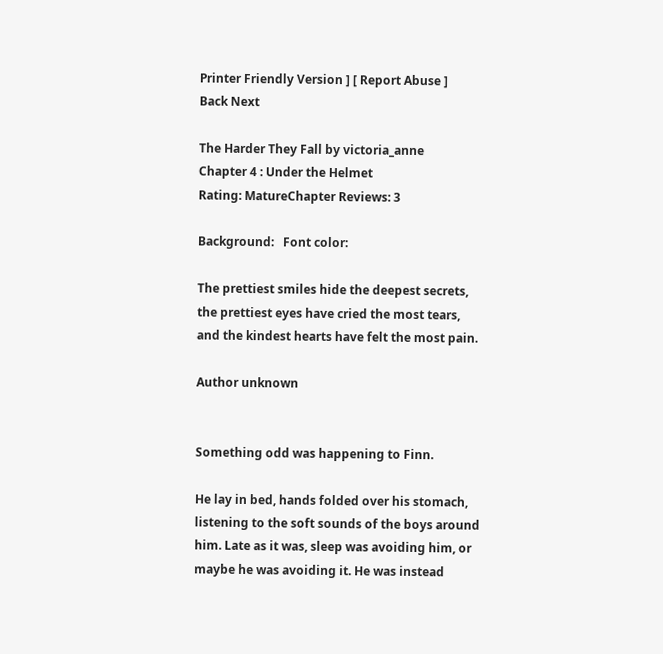Printer Friendly Version ] [ Report Abuse ]
Back Next

The Harder They Fall by victoria_anne
Chapter 4 : Under the Helmet
Rating: MatureChapter Reviews: 3

Background:   Font color:

The prettiest smiles hide the deepest secrets, the prettiest eyes have cried the most tears, and the kindest hearts have felt the most pain.

Author unknown


Something odd was happening to Finn.

He lay in bed, hands folded over his stomach, listening to the soft sounds of the boys around him. Late as it was, sleep was avoiding him, or maybe he was avoiding it. He was instead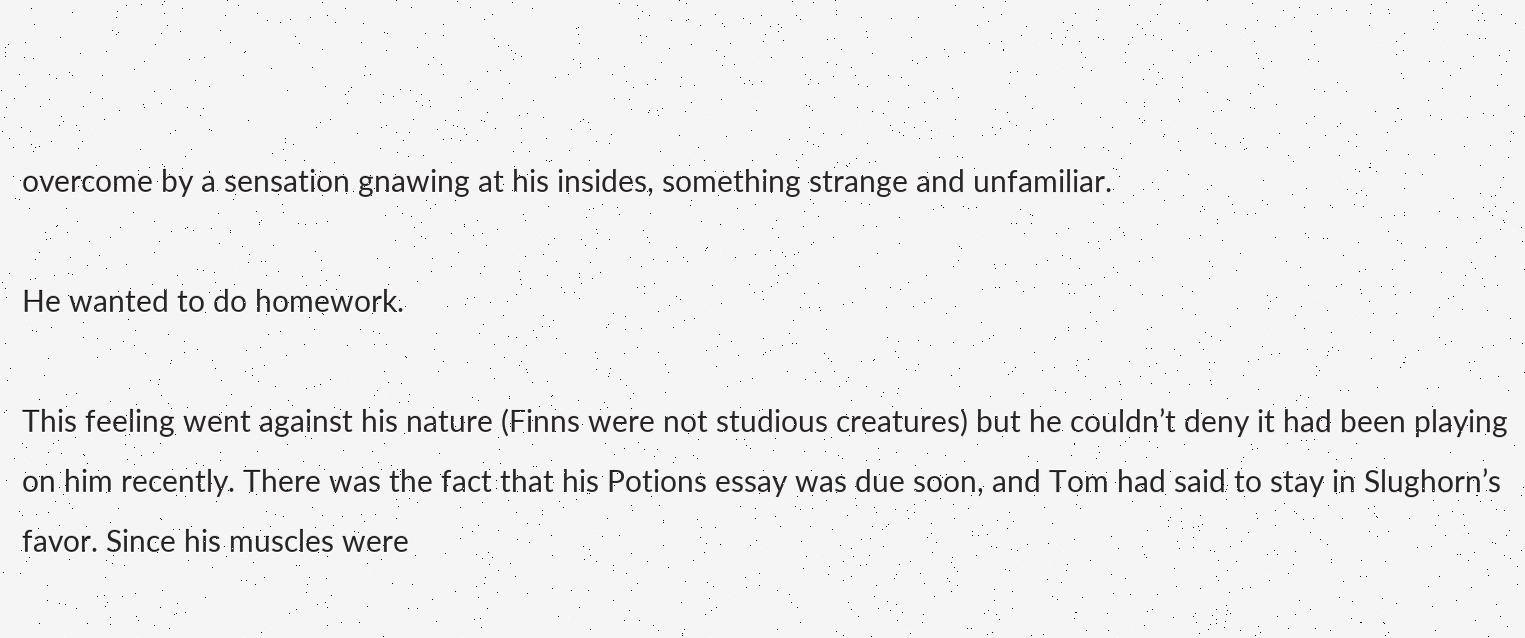overcome by a sensation gnawing at his insides, something strange and unfamiliar.

He wanted to do homework.

This feeling went against his nature (Finns were not studious creatures) but he couldn’t deny it had been playing on him recently. There was the fact that his Potions essay was due soon, and Tom had said to stay in Slughorn’s favor. Since his muscles were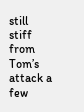still stiff from Tom’s attack a few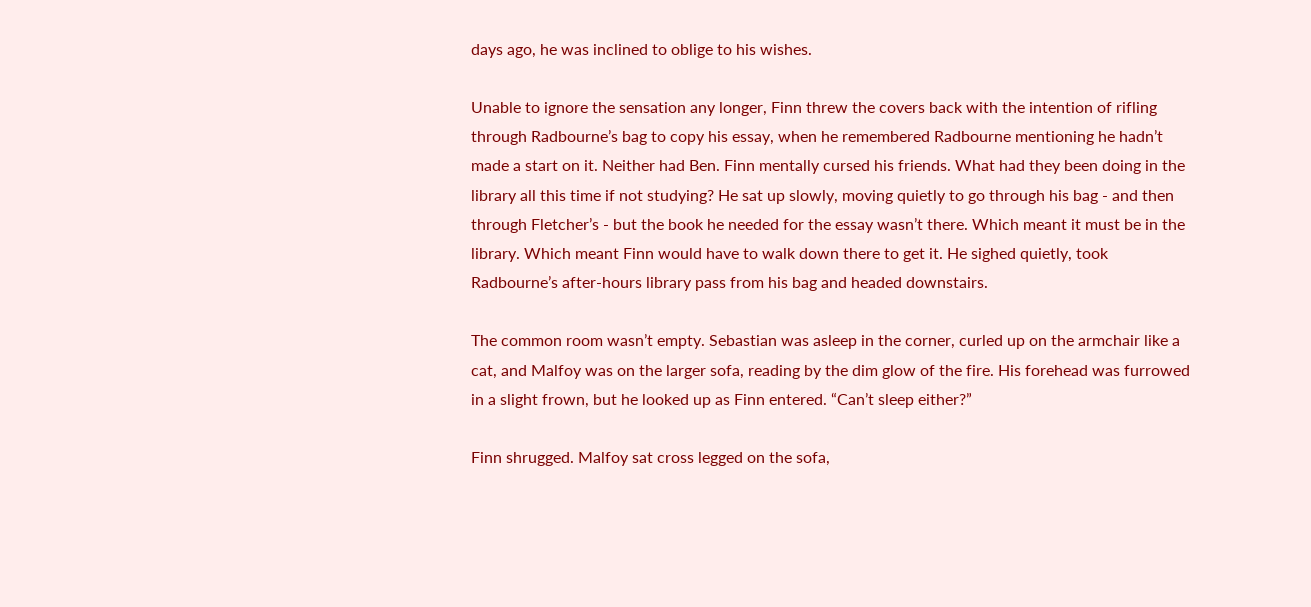days ago, he was inclined to oblige to his wishes.

Unable to ignore the sensation any longer, Finn threw the covers back with the intention of rifling through Radbourne’s bag to copy his essay, when he remembered Radbourne mentioning he hadn’t made a start on it. Neither had Ben. Finn mentally cursed his friends. What had they been doing in the library all this time if not studying? He sat up slowly, moving quietly to go through his bag - and then through Fletcher’s - but the book he needed for the essay wasn’t there. Which meant it must be in the library. Which meant Finn would have to walk down there to get it. He sighed quietly, took Radbourne’s after-hours library pass from his bag and headed downstairs.

The common room wasn’t empty. Sebastian was asleep in the corner, curled up on the armchair like a cat, and Malfoy was on the larger sofa, reading by the dim glow of the fire. His forehead was furrowed in a slight frown, but he looked up as Finn entered. “Can’t sleep either?”

Finn shrugged. Malfoy sat cross legged on the sofa,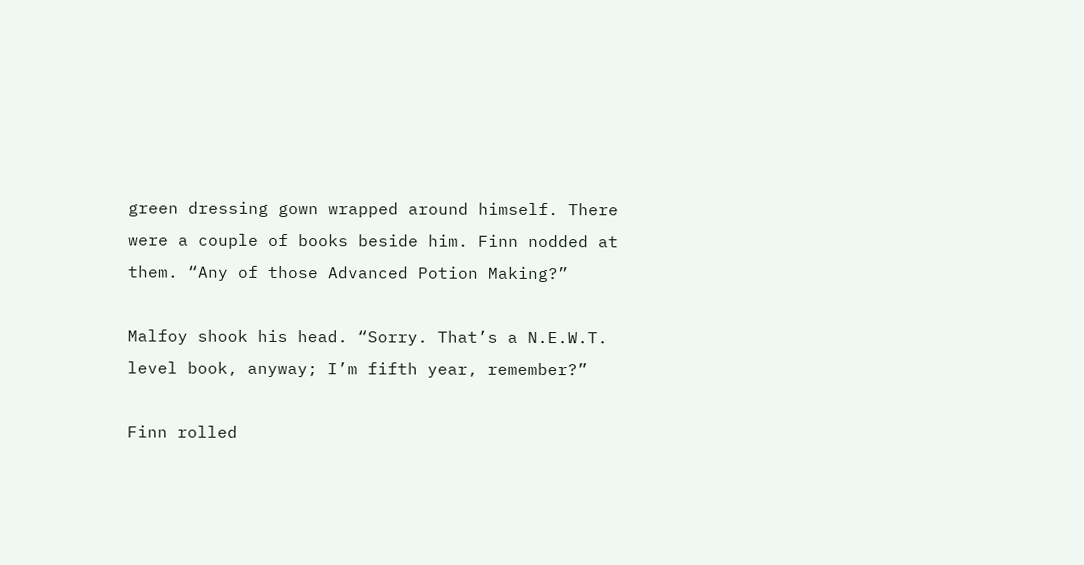green dressing gown wrapped around himself. There were a couple of books beside him. Finn nodded at them. “Any of those Advanced Potion Making?”

Malfoy shook his head. “Sorry. That’s a N.E.W.T. level book, anyway; I’m fifth year, remember?”

Finn rolled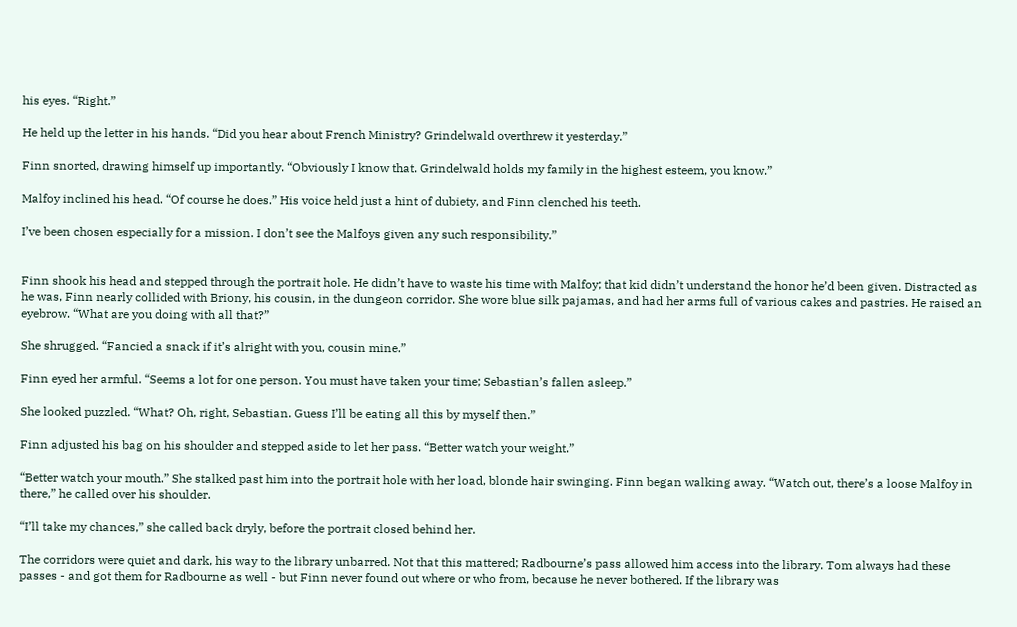his eyes. “Right.”

He held up the letter in his hands. “Did you hear about French Ministry? Grindelwald overthrew it yesterday.”

Finn snorted, drawing himself up importantly. “Obviously I know that. Grindelwald holds my family in the highest esteem, you know.”

Malfoy inclined his head. “Of course he does.” His voice held just a hint of dubiety, and Finn clenched his teeth.

I’ve been chosen especially for a mission. I don’t see the Malfoys given any such responsibility.”


Finn shook his head and stepped through the portrait hole. He didn’t have to waste his time with Malfoy; that kid didn’t understand the honor he’d been given. Distracted as he was, Finn nearly collided with Briony, his cousin, in the dungeon corridor. She wore blue silk pajamas, and had her arms full of various cakes and pastries. He raised an eyebrow. “What are you doing with all that?”

She shrugged. “Fancied a snack if it’s alright with you, cousin mine.”

Finn eyed her armful. “Seems a lot for one person. You must have taken your time; Sebastian’s fallen asleep.”

She looked puzzled. “What? Oh, right, Sebastian. Guess I’ll be eating all this by myself then.”

Finn adjusted his bag on his shoulder and stepped aside to let her pass. “Better watch your weight.”

“Better watch your mouth.” She stalked past him into the portrait hole with her load, blonde hair swinging. Finn began walking away. “Watch out, there’s a loose Malfoy in there,” he called over his shoulder.

“I’ll take my chances,” she called back dryly, before the portrait closed behind her.

The corridors were quiet and dark, his way to the library unbarred. Not that this mattered; Radbourne’s pass allowed him access into the library. Tom always had these passes - and got them for Radbourne as well - but Finn never found out where or who from, because he never bothered. If the library was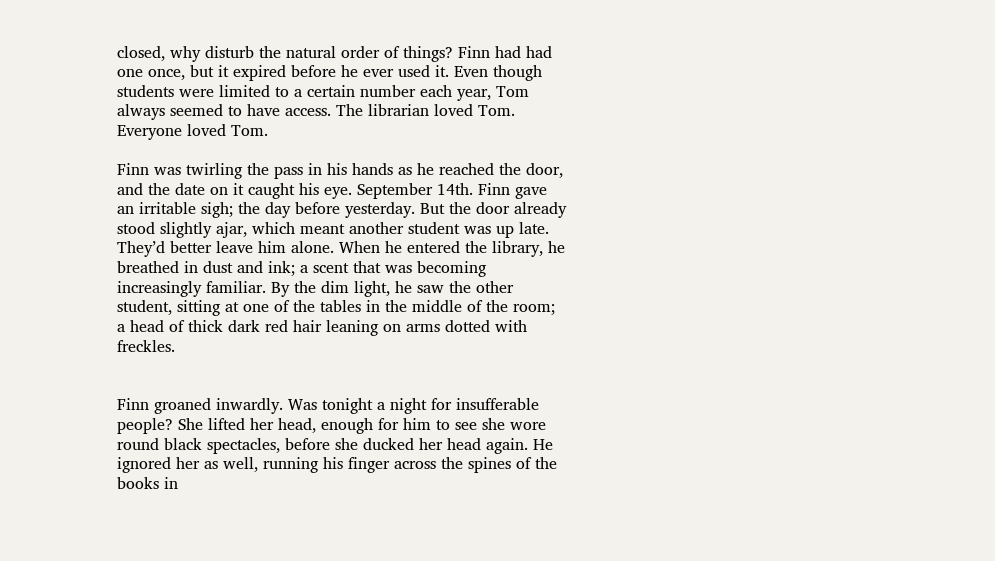closed, why disturb the natural order of things? Finn had had one once, but it expired before he ever used it. Even though students were limited to a certain number each year, Tom always seemed to have access. The librarian loved Tom. Everyone loved Tom.

Finn was twirling the pass in his hands as he reached the door, and the date on it caught his eye. September 14th. Finn gave an irritable sigh; the day before yesterday. But the door already stood slightly ajar, which meant another student was up late. They’d better leave him alone. When he entered the library, he breathed in dust and ink; a scent that was becoming increasingly familiar. By the dim light, he saw the other student, sitting at one of the tables in the middle of the room; a head of thick dark red hair leaning on arms dotted with freckles.


Finn groaned inwardly. Was tonight a night for insufferable people? She lifted her head, enough for him to see she wore round black spectacles, before she ducked her head again. He ignored her as well, running his finger across the spines of the books in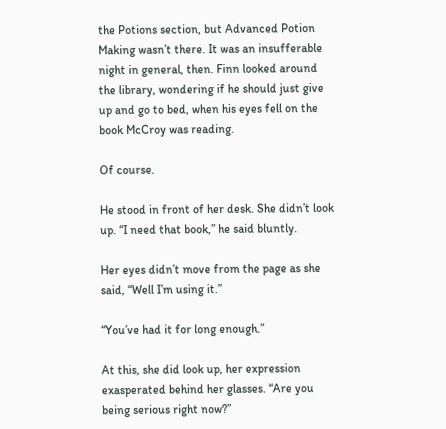the Potions section, but Advanced Potion Making wasn’t there. It was an insufferable night in general, then. Finn looked around the library, wondering if he should just give up and go to bed, when his eyes fell on the book McCroy was reading.

Of course.

He stood in front of her desk. She didn’t look up. “I need that book,” he said bluntly.

Her eyes didn’t move from the page as she said, “Well I’m using it.”

“You’ve had it for long enough.”

At this, she did look up, her expression exasperated behind her glasses. “Are you being serious right now?”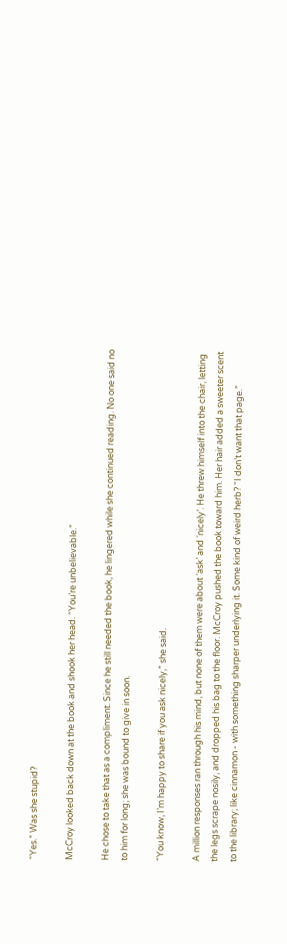“Yes.” Was she stupid?

McCroy looked back down at the book and shook her head. “You’re unbelievable.”

He chose to take that as a compliment. Since he still needed the book, he lingered while she continued reading. No one said no to him for long; she was bound to give in soon.

“You know, I’m happy to share if you ask nicely,” she said.

A million responses ran through his mind, but none of them were about ‘ask’ and ‘nicely’. He threw himself into the chair, letting the legs scrape nosily, and dropped his bag to the floor. McCroy pushed the book toward him. Her hair added a sweeter scent to the library; like cinnamon - with something sharper underlying it. Some kind of weird herb? “I don’t want that page.”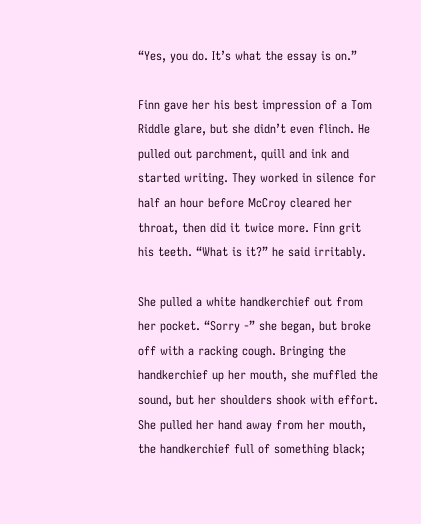“Yes, you do. It’s what the essay is on.”

Finn gave her his best impression of a Tom Riddle glare, but she didn’t even flinch. He pulled out parchment, quill and ink and started writing. They worked in silence for half an hour before McCroy cleared her throat, then did it twice more. Finn grit his teeth. “What is it?” he said irritably.

She pulled a white handkerchief out from her pocket. “Sorry -” she began, but broke off with a racking cough. Bringing the handkerchief up her mouth, she muffled the sound, but her shoulders shook with effort. She pulled her hand away from her mouth, the handkerchief full of something black;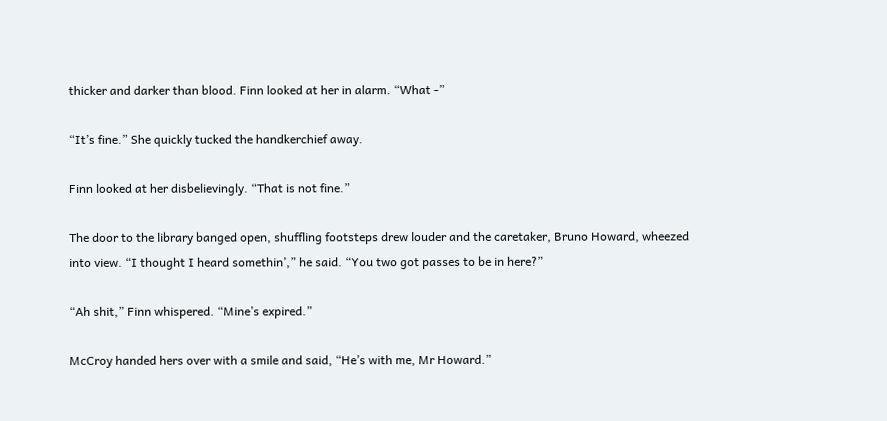thicker and darker than blood. Finn looked at her in alarm. “What -”

“It’s fine.” She quickly tucked the handkerchief away.

Finn looked at her disbelievingly. “That is not fine.”

The door to the library banged open, shuffling footsteps drew louder and the caretaker, Bruno Howard, wheezed into view. “I thought I heard somethin’,” he said. “You two got passes to be in here?”

“Ah shit,” Finn whispered. “Mine’s expired.”

McCroy handed hers over with a smile and said, “He’s with me, Mr Howard.”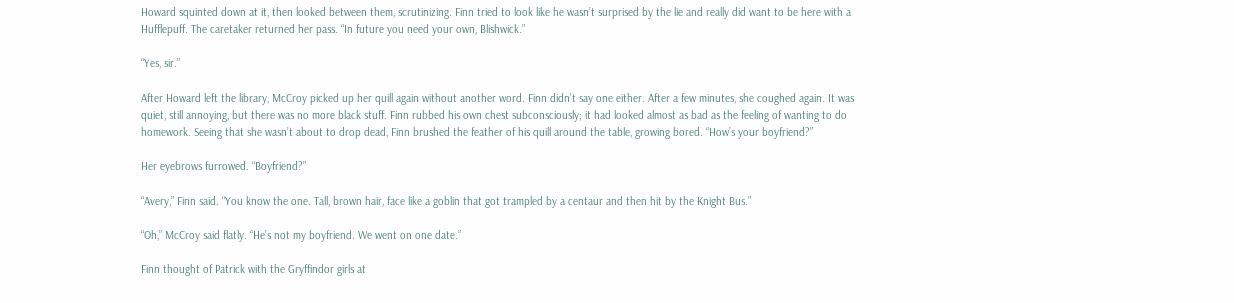Howard squinted down at it, then looked between them, scrutinizing. Finn tried to look like he wasn’t surprised by the lie and really did want to be here with a Hufflepuff. The caretaker returned her pass. “In future you need your own, Blishwick.”

“Yes, sir.”

After Howard left the library, McCroy picked up her quill again without another word. Finn didn’t say one either. After a few minutes, she coughed again. It was quiet, still annoying, but there was no more black stuff. Finn rubbed his own chest subconsciously; it had looked almost as bad as the feeling of wanting to do homework. Seeing that she wasn’t about to drop dead, Finn brushed the feather of his quill around the table, growing bored. “How’s your boyfriend?”

Her eyebrows furrowed. “Boyfriend?”

“Avery,” Finn said. “You know the one. Tall, brown hair, face like a goblin that got trampled by a centaur and then hit by the Knight Bus.”

“Oh,” McCroy said flatly. “He’s not my boyfriend. We went on one date.”

Finn thought of Patrick with the Gryffindor girls at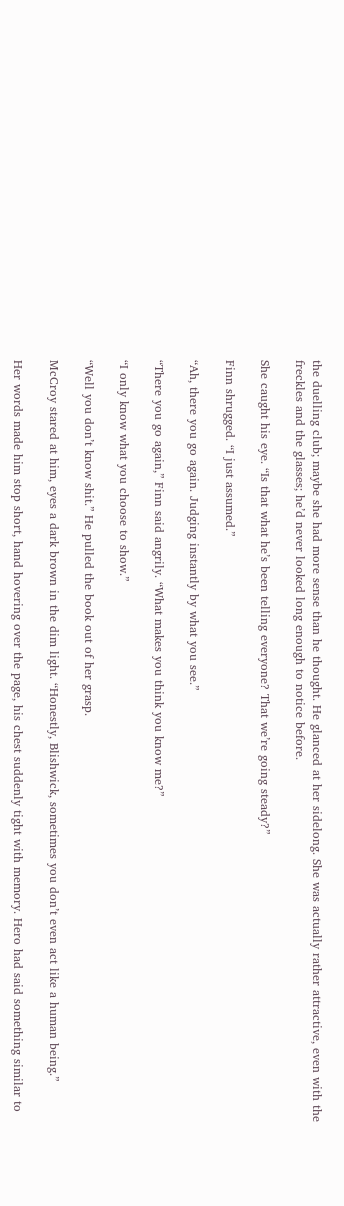the duelling club; maybe she had more sense than he thought. He glanced at her sidelong. She was actually rather attractive, even with the freckles and the glasses; he’d never looked long enough to notice before.

She caught his eye. “Is that what he’s been telling everyone? That we’re going steady?”

Finn shrugged. “I just assumed.”

“Ah, there you go again. Judging instantly by what you see.”

“There you go again,” Finn said angrily. “What makes you think you know me?”

“I only know what you choose to show.”

“Well you don’t know shit.” He pulled the book out of her grasp.

McCroy stared at him, eyes a dark brown in the dim light. “Honestly, Blishwick, sometimes you don’t even act like a human being.”

Her words made him stop short, hand hovering over the page, his chest suddenly tight with memory. Hero had said something similar to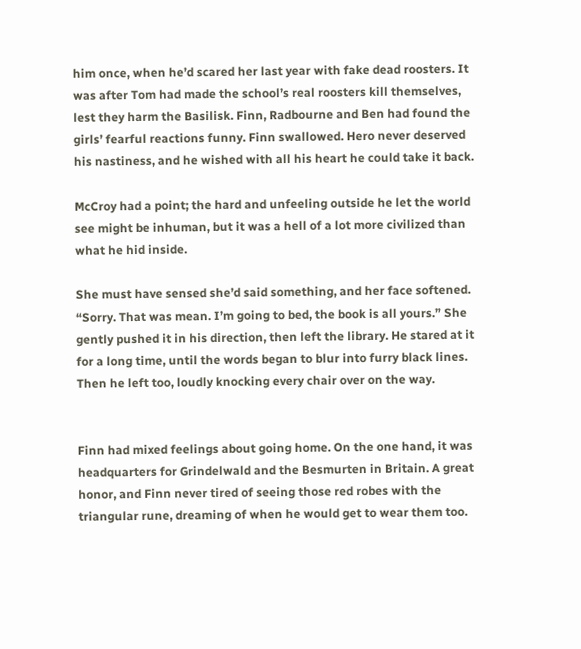him once, when he’d scared her last year with fake dead roosters. It was after Tom had made the school’s real roosters kill themselves, lest they harm the Basilisk. Finn, Radbourne and Ben had found the girls’ fearful reactions funny. Finn swallowed. Hero never deserved his nastiness, and he wished with all his heart he could take it back.

McCroy had a point; the hard and unfeeling outside he let the world see might be inhuman, but it was a hell of a lot more civilized than what he hid inside.

She must have sensed she’d said something, and her face softened. “Sorry. That was mean. I’m going to bed, the book is all yours.” She gently pushed it in his direction, then left the library. He stared at it for a long time, until the words began to blur into furry black lines. Then he left too, loudly knocking every chair over on the way.


Finn had mixed feelings about going home. On the one hand, it was headquarters for Grindelwald and the Besmurten in Britain. A great honor, and Finn never tired of seeing those red robes with the triangular rune, dreaming of when he would get to wear them too.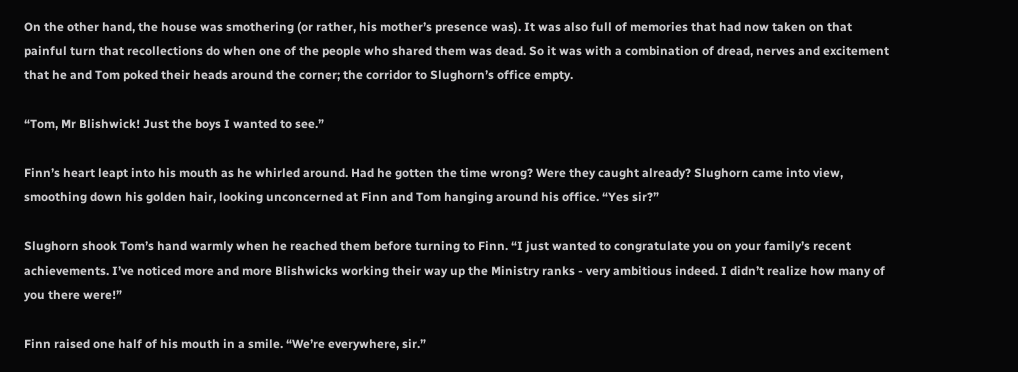On the other hand, the house was smothering (or rather, his mother’s presence was). It was also full of memories that had now taken on that painful turn that recollections do when one of the people who shared them was dead. So it was with a combination of dread, nerves and excitement that he and Tom poked their heads around the corner; the corridor to Slughorn’s office empty.

“Tom, Mr Blishwick! Just the boys I wanted to see.”

Finn’s heart leapt into his mouth as he whirled around. Had he gotten the time wrong? Were they caught already? Slughorn came into view, smoothing down his golden hair, looking unconcerned at Finn and Tom hanging around his office. “Yes sir?”

Slughorn shook Tom’s hand warmly when he reached them before turning to Finn. “I just wanted to congratulate you on your family’s recent achievements. I’ve noticed more and more Blishwicks working their way up the Ministry ranks - very ambitious indeed. I didn’t realize how many of you there were!”

Finn raised one half of his mouth in a smile. “We’re everywhere, sir.”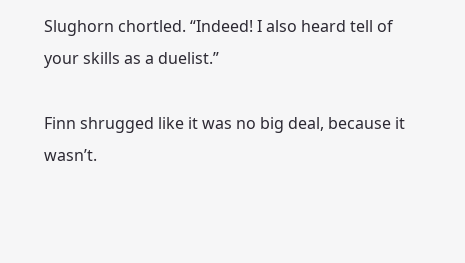Slughorn chortled. “Indeed! I also heard tell of your skills as a duelist.”

Finn shrugged like it was no big deal, because it wasn’t.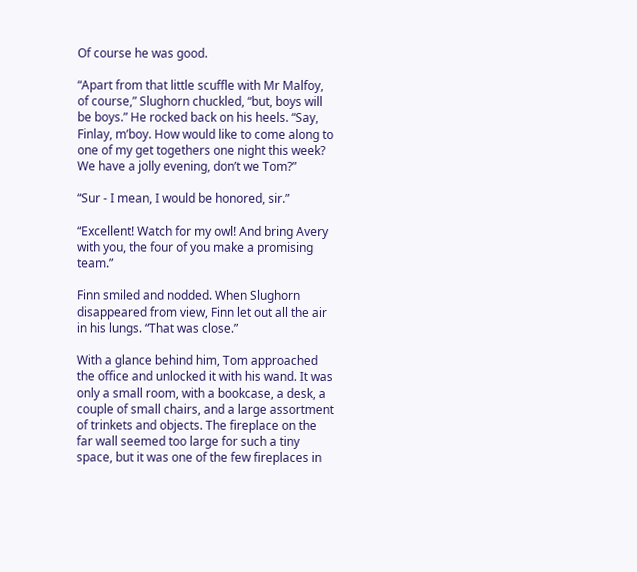Of course he was good.

“Apart from that little scuffle with Mr Malfoy, of course,” Slughorn chuckled, “but, boys will be boys.” He rocked back on his heels. “Say, Finlay, m’boy. How would like to come along to one of my get togethers one night this week? We have a jolly evening, don’t we Tom?”

“Sur - I mean, I would be honored, sir.”

“Excellent! Watch for my owl! And bring Avery with you, the four of you make a promising team.”

Finn smiled and nodded. When Slughorn disappeared from view, Finn let out all the air in his lungs. “That was close.”

With a glance behind him, Tom approached the office and unlocked it with his wand. It was only a small room, with a bookcase, a desk, a couple of small chairs, and a large assortment of trinkets and objects. The fireplace on the far wall seemed too large for such a tiny space, but it was one of the few fireplaces in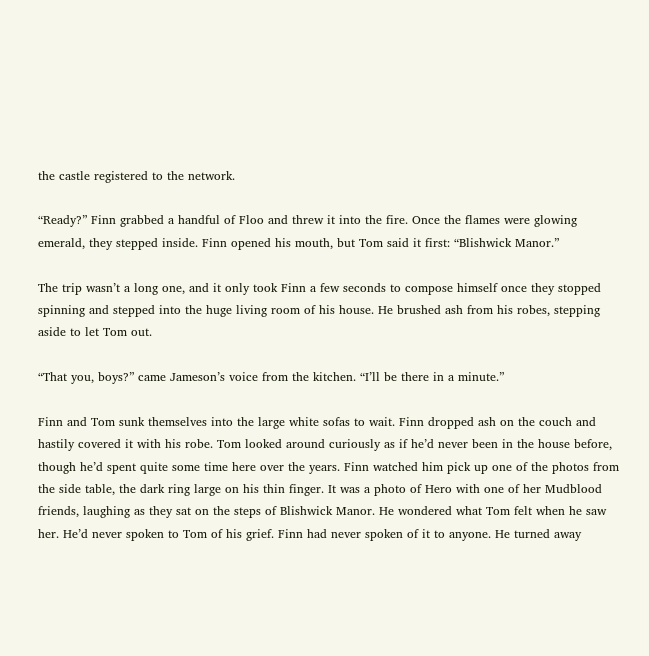the castle registered to the network.

“Ready?” Finn grabbed a handful of Floo and threw it into the fire. Once the flames were glowing emerald, they stepped inside. Finn opened his mouth, but Tom said it first: “Blishwick Manor.”

The trip wasn’t a long one, and it only took Finn a few seconds to compose himself once they stopped spinning and stepped into the huge living room of his house. He brushed ash from his robes, stepping aside to let Tom out.

“That you, boys?” came Jameson’s voice from the kitchen. “I’ll be there in a minute.”

Finn and Tom sunk themselves into the large white sofas to wait. Finn dropped ash on the couch and hastily covered it with his robe. Tom looked around curiously as if he’d never been in the house before, though he’d spent quite some time here over the years. Finn watched him pick up one of the photos from the side table, the dark ring large on his thin finger. It was a photo of Hero with one of her Mudblood friends, laughing as they sat on the steps of Blishwick Manor. He wondered what Tom felt when he saw her. He’d never spoken to Tom of his grief. Finn had never spoken of it to anyone. He turned away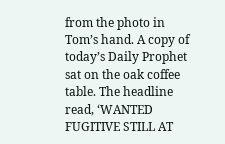from the photo in Tom’s hand. A copy of today’s Daily Prophet sat on the oak coffee table. The headline read, ‘WANTED FUGITIVE STILL AT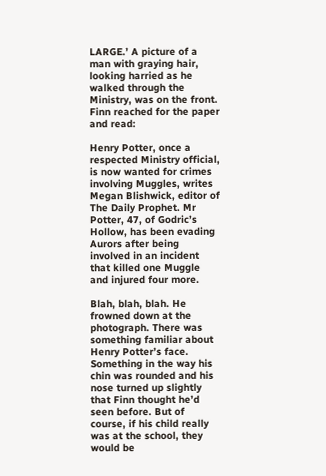LARGE.’ A picture of a man with graying hair, looking harried as he walked through the Ministry, was on the front. Finn reached for the paper and read:

Henry Potter, once a respected Ministry official, is now wanted for crimes involving Muggles, writes Megan Blishwick, editor of The Daily Prophet. Mr Potter, 47, of Godric’s Hollow, has been evading Aurors after being involved in an incident that killed one Muggle and injured four more.

Blah, blah, blah. He frowned down at the photograph. There was something familiar about Henry Potter’s face. Something in the way his chin was rounded and his nose turned up slightly that Finn thought he’d seen before. But of course, if his child really was at the school, they would be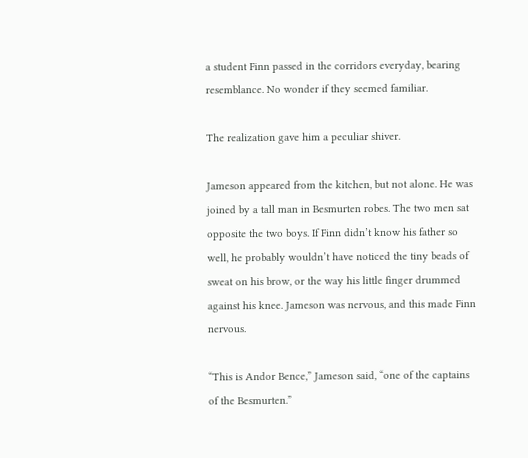a student Finn passed in the corridors everyday, bearing resemblance. No wonder if they seemed familiar.

The realization gave him a peculiar shiver.

Jameson appeared from the kitchen, but not alone. He was joined by a tall man in Besmurten robes. The two men sat opposite the two boys. If Finn didn’t know his father so well, he probably wouldn’t have noticed the tiny beads of sweat on his brow, or the way his little finger drummed against his knee. Jameson was nervous, and this made Finn nervous.

“This is Andor Bence,” Jameson said, “one of the captains of the Besmurten.”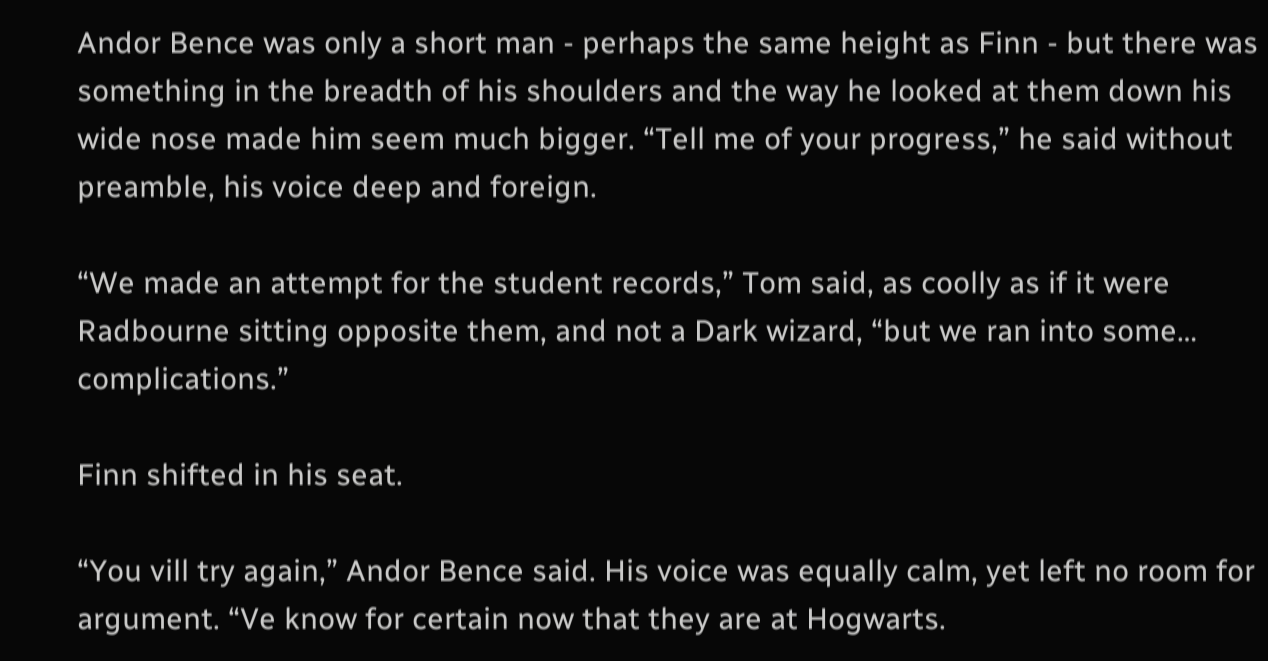Andor Bence was only a short man - perhaps the same height as Finn - but there was something in the breadth of his shoulders and the way he looked at them down his wide nose made him seem much bigger. “Tell me of your progress,” he said without preamble, his voice deep and foreign.

“We made an attempt for the student records,” Tom said, as coolly as if it were Radbourne sitting opposite them, and not a Dark wizard, “but we ran into some… complications.”

Finn shifted in his seat.

“You vill try again,” Andor Bence said. His voice was equally calm, yet left no room for argument. “Ve know for certain now that they are at Hogwarts.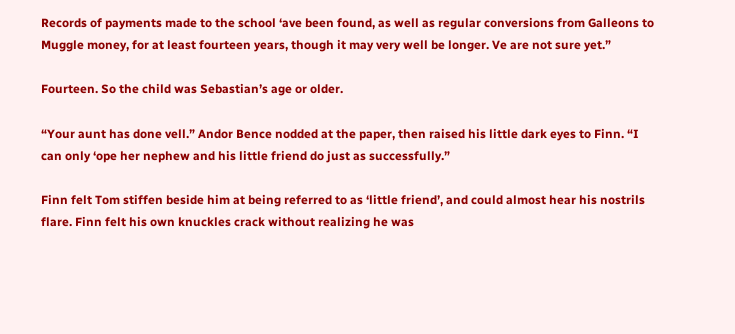Records of payments made to the school ‘ave been found, as well as regular conversions from Galleons to Muggle money, for at least fourteen years, though it may very well be longer. Ve are not sure yet.”

Fourteen. So the child was Sebastian’s age or older.

“Your aunt has done vell.” Andor Bence nodded at the paper, then raised his little dark eyes to Finn. “I can only ‘ope her nephew and his little friend do just as successfully.”

Finn felt Tom stiffen beside him at being referred to as ‘little friend’, and could almost hear his nostrils flare. Finn felt his own knuckles crack without realizing he was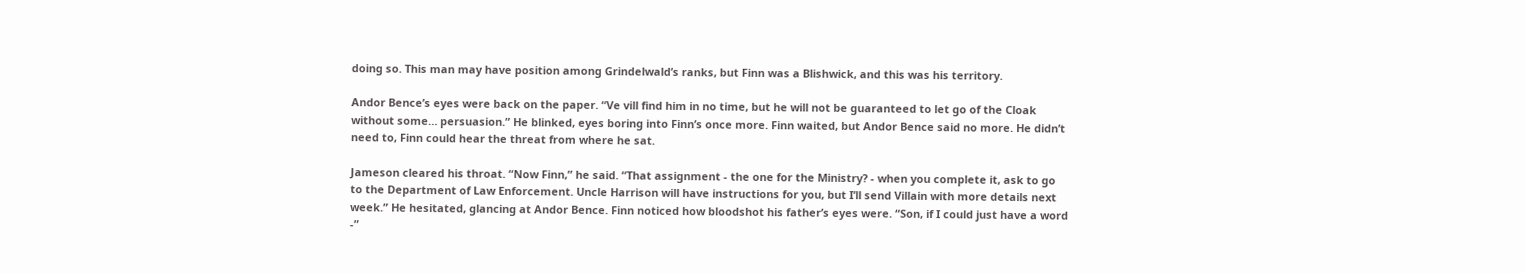doing so. This man may have position among Grindelwald’s ranks, but Finn was a Blishwick, and this was his territory.

Andor Bence’s eyes were back on the paper. “Ve vill find him in no time, but he will not be guaranteed to let go of the Cloak without some… persuasion.” He blinked, eyes boring into Finn’s once more. Finn waited, but Andor Bence said no more. He didn’t need to, Finn could hear the threat from where he sat.

Jameson cleared his throat. “Now Finn,” he said. “That assignment - the one for the Ministry? - when you complete it, ask to go to the Department of Law Enforcement. Uncle Harrison will have instructions for you, but I’ll send Villain with more details next week.” He hesitated, glancing at Andor Bence. Finn noticed how bloodshot his father’s eyes were. “Son, if I could just have a word -”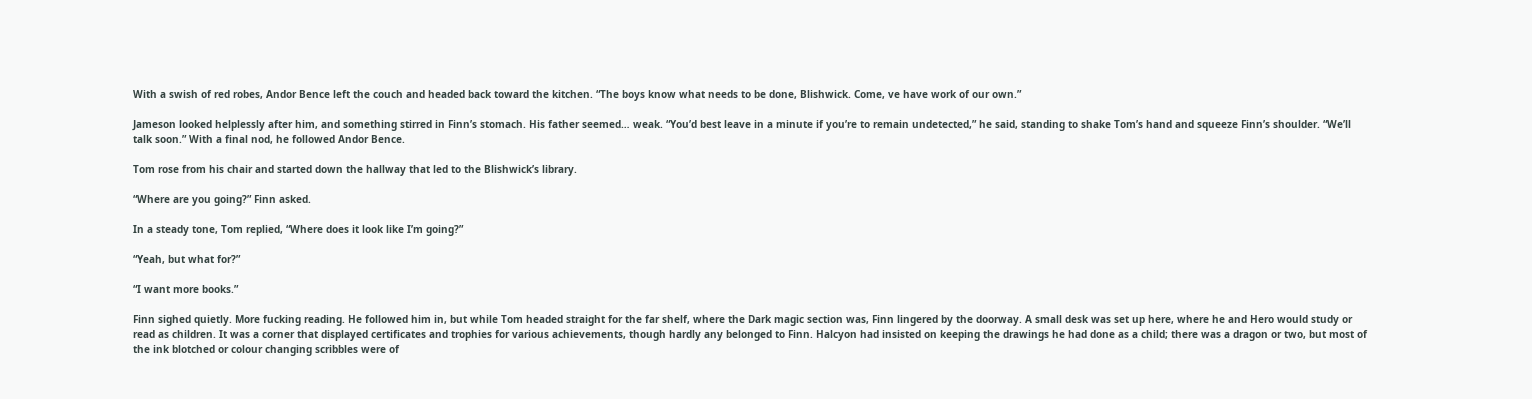With a swish of red robes, Andor Bence left the couch and headed back toward the kitchen. “The boys know what needs to be done, Blishwick. Come, ve have work of our own.”

Jameson looked helplessly after him, and something stirred in Finn’s stomach. His father seemed… weak. “You’d best leave in a minute if you’re to remain undetected,” he said, standing to shake Tom’s hand and squeeze Finn’s shoulder. “We’ll talk soon.” With a final nod, he followed Andor Bence.

Tom rose from his chair and started down the hallway that led to the Blishwick’s library.

“Where are you going?” Finn asked.

In a steady tone, Tom replied, “Where does it look like I’m going?”

“Yeah, but what for?”

“I want more books.”

Finn sighed quietly. More fucking reading. He followed him in, but while Tom headed straight for the far shelf, where the Dark magic section was, Finn lingered by the doorway. A small desk was set up here, where he and Hero would study or read as children. It was a corner that displayed certificates and trophies for various achievements, though hardly any belonged to Finn. Halcyon had insisted on keeping the drawings he had done as a child; there was a dragon or two, but most of the ink blotched or colour changing scribbles were of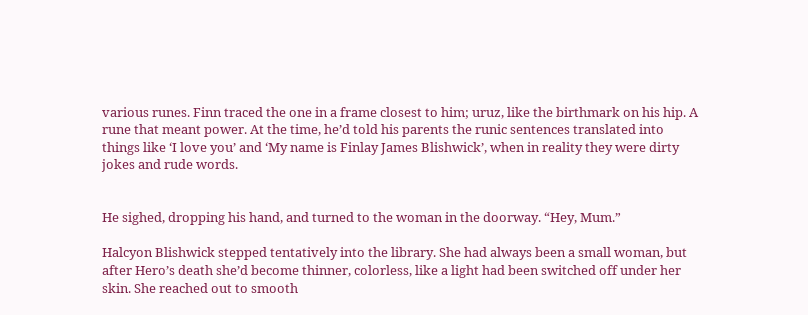various runes. Finn traced the one in a frame closest to him; uruz, like the birthmark on his hip. A rune that meant power. At the time, he’d told his parents the runic sentences translated into things like ‘I love you’ and ‘My name is Finlay James Blishwick’, when in reality they were dirty jokes and rude words.


He sighed, dropping his hand, and turned to the woman in the doorway. “Hey, Mum.”

Halcyon Blishwick stepped tentatively into the library. She had always been a small woman, but after Hero’s death she’d become thinner, colorless, like a light had been switched off under her skin. She reached out to smooth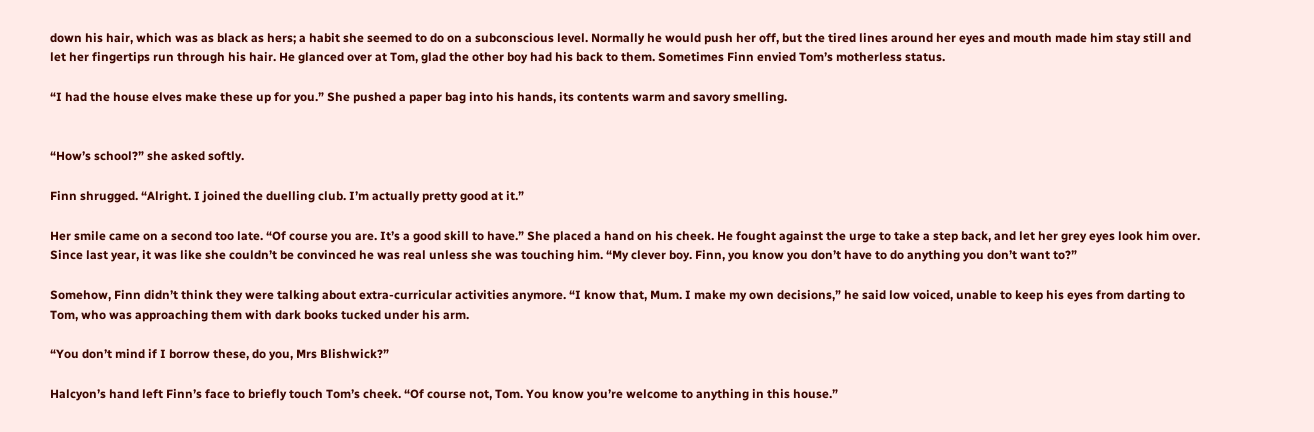down his hair, which was as black as hers; a habit she seemed to do on a subconscious level. Normally he would push her off, but the tired lines around her eyes and mouth made him stay still and let her fingertips run through his hair. He glanced over at Tom, glad the other boy had his back to them. Sometimes Finn envied Tom’s motherless status.

“I had the house elves make these up for you.” She pushed a paper bag into his hands, its contents warm and savory smelling.


“How’s school?” she asked softly.

Finn shrugged. “Alright. I joined the duelling club. I’m actually pretty good at it.”

Her smile came on a second too late. “Of course you are. It’s a good skill to have.” She placed a hand on his cheek. He fought against the urge to take a step back, and let her grey eyes look him over. Since last year, it was like she couldn’t be convinced he was real unless she was touching him. “My clever boy. Finn, you know you don’t have to do anything you don’t want to?”

Somehow, Finn didn’t think they were talking about extra-curricular activities anymore. “I know that, Mum. I make my own decisions,” he said low voiced, unable to keep his eyes from darting to Tom, who was approaching them with dark books tucked under his arm.

“You don’t mind if I borrow these, do you, Mrs Blishwick?”

Halcyon’s hand left Finn’s face to briefly touch Tom’s cheek. “Of course not, Tom. You know you’re welcome to anything in this house.”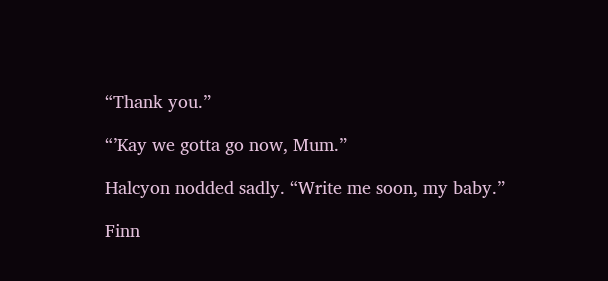“Thank you.”

“’Kay we gotta go now, Mum.”

Halcyon nodded sadly. “Write me soon, my baby.”

Finn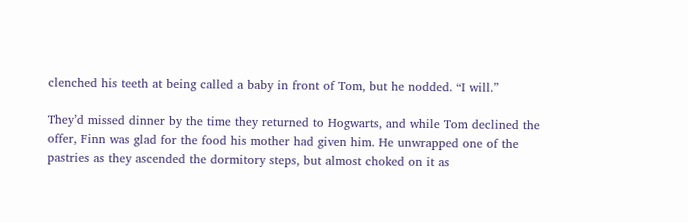clenched his teeth at being called a baby in front of Tom, but he nodded. “I will.”

They’d missed dinner by the time they returned to Hogwarts, and while Tom declined the offer, Finn was glad for the food his mother had given him. He unwrapped one of the pastries as they ascended the dormitory steps, but almost choked on it as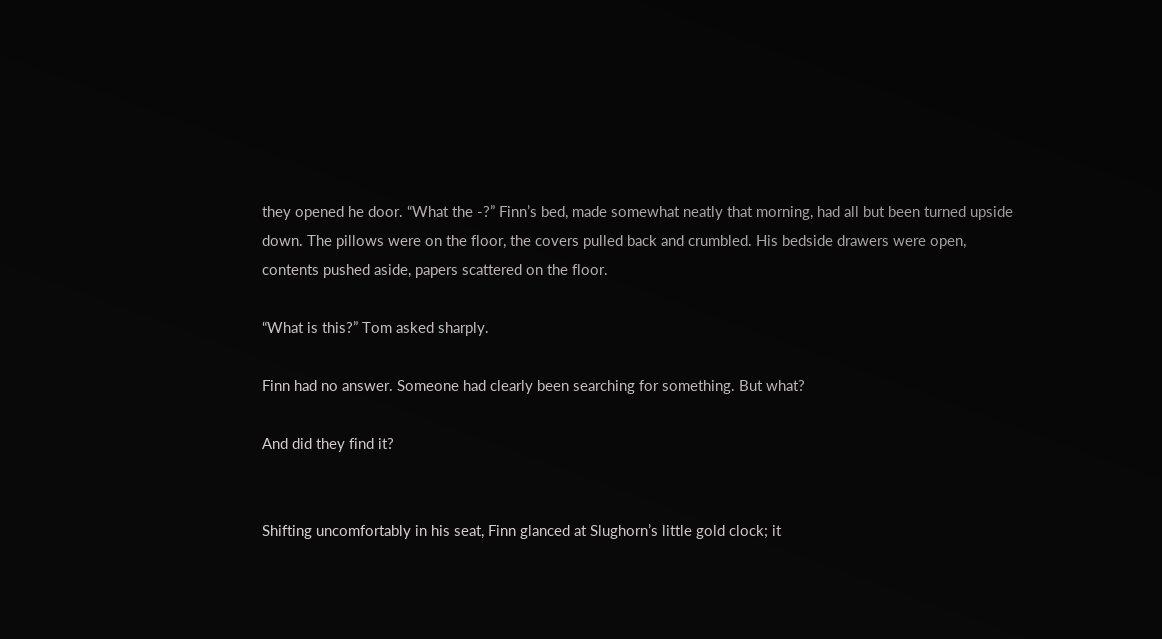they opened he door. “What the -?” Finn’s bed, made somewhat neatly that morning, had all but been turned upside down. The pillows were on the floor, the covers pulled back and crumbled. His bedside drawers were open, contents pushed aside, papers scattered on the floor.

“What is this?” Tom asked sharply.

Finn had no answer. Someone had clearly been searching for something. But what?

And did they find it?


Shifting uncomfortably in his seat, Finn glanced at Slughorn’s little gold clock; it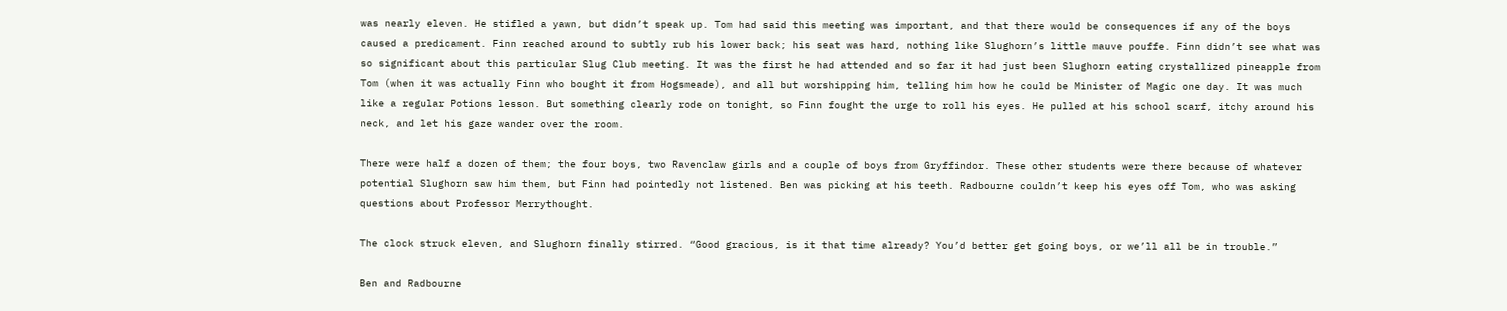was nearly eleven. He stifled a yawn, but didn’t speak up. Tom had said this meeting was important, and that there would be consequences if any of the boys caused a predicament. Finn reached around to subtly rub his lower back; his seat was hard, nothing like Slughorn’s little mauve pouffe. Finn didn’t see what was so significant about this particular Slug Club meeting. It was the first he had attended and so far it had just been Slughorn eating crystallized pineapple from Tom (when it was actually Finn who bought it from Hogsmeade), and all but worshipping him, telling him how he could be Minister of Magic one day. It was much like a regular Potions lesson. But something clearly rode on tonight, so Finn fought the urge to roll his eyes. He pulled at his school scarf, itchy around his neck, and let his gaze wander over the room.

There were half a dozen of them; the four boys, two Ravenclaw girls and a couple of boys from Gryffindor. These other students were there because of whatever potential Slughorn saw him them, but Finn had pointedly not listened. Ben was picking at his teeth. Radbourne couldn’t keep his eyes off Tom, who was asking questions about Professor Merrythought.

The clock struck eleven, and Slughorn finally stirred. “Good gracious, is it that time already? You’d better get going boys, or we’ll all be in trouble.”

Ben and Radbourne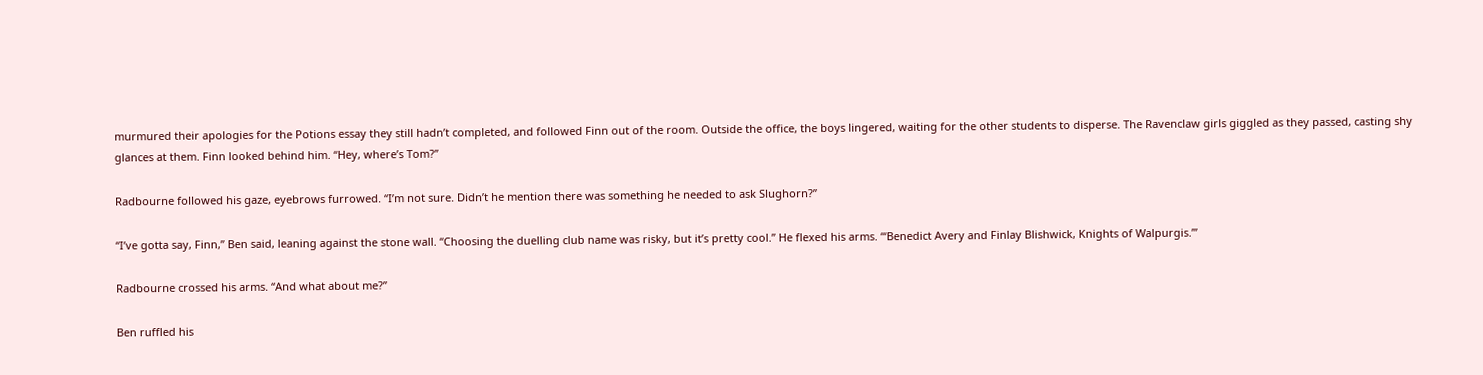murmured their apologies for the Potions essay they still hadn’t completed, and followed Finn out of the room. Outside the office, the boys lingered, waiting for the other students to disperse. The Ravenclaw girls giggled as they passed, casting shy glances at them. Finn looked behind him. “Hey, where’s Tom?’’

Radbourne followed his gaze, eyebrows furrowed. “I’m not sure. Didn’t he mention there was something he needed to ask Slughorn?”

“I’ve gotta say, Finn,” Ben said, leaning against the stone wall. “Choosing the duelling club name was risky, but it’s pretty cool.” He flexed his arms. “‘Benedict Avery and Finlay Blishwick, Knights of Walpurgis.’”

Radbourne crossed his arms. “And what about me?”

Ben ruffled his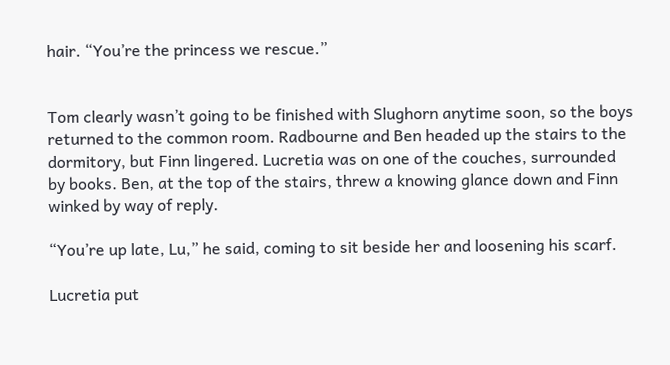hair. “You’re the princess we rescue.”


Tom clearly wasn’t going to be finished with Slughorn anytime soon, so the boys returned to the common room. Radbourne and Ben headed up the stairs to the dormitory, but Finn lingered. Lucretia was on one of the couches, surrounded by books. Ben, at the top of the stairs, threw a knowing glance down and Finn winked by way of reply.

“You’re up late, Lu,” he said, coming to sit beside her and loosening his scarf.

Lucretia put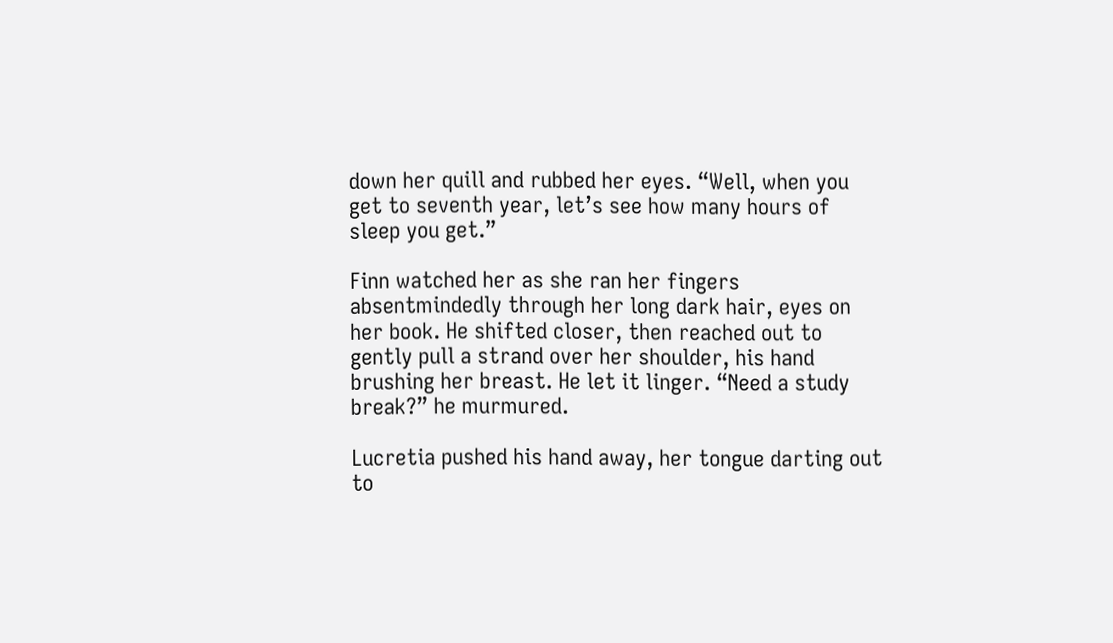down her quill and rubbed her eyes. “Well, when you get to seventh year, let’s see how many hours of sleep you get.”

Finn watched her as she ran her fingers absentmindedly through her long dark hair, eyes on her book. He shifted closer, then reached out to gently pull a strand over her shoulder, his hand brushing her breast. He let it linger. “Need a study break?” he murmured.

Lucretia pushed his hand away, her tongue darting out to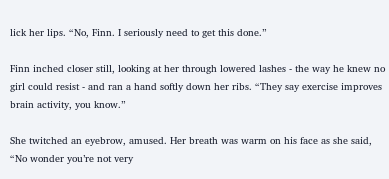lick her lips. “No, Finn. I seriously need to get this done.”

Finn inched closer still, looking at her through lowered lashes - the way he knew no girl could resist - and ran a hand softly down her ribs. “They say exercise improves brain activity, you know.”

She twitched an eyebrow, amused. Her breath was warm on his face as she said, “No wonder you’re not very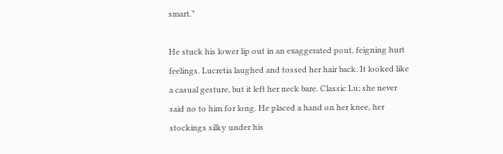smart.”

He stuck his lower lip out in an exaggerated pout, feigning hurt feelings. Lucretia laughed and tossed her hair back. It looked like a casual gesture, but it left her neck bare. Classic Lu; she never said no to him for long. He placed a hand on her knee, her stockings silky under his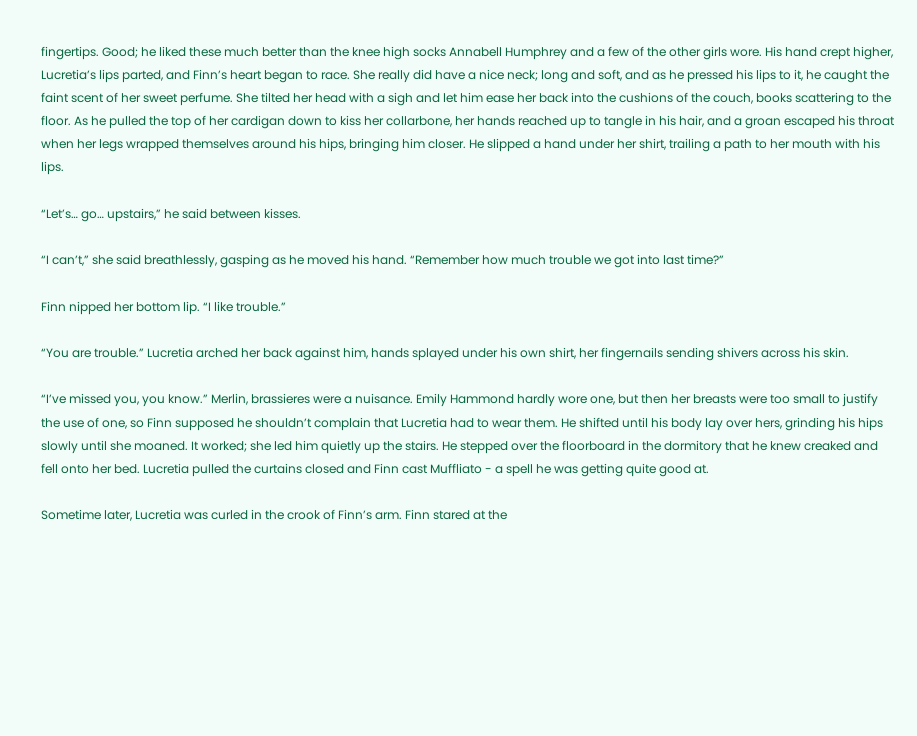fingertips. Good; he liked these much better than the knee high socks Annabell Humphrey and a few of the other girls wore. His hand crept higher, Lucretia’s lips parted, and Finn’s heart began to race. She really did have a nice neck; long and soft, and as he pressed his lips to it, he caught the faint scent of her sweet perfume. She tilted her head with a sigh and let him ease her back into the cushions of the couch, books scattering to the floor. As he pulled the top of her cardigan down to kiss her collarbone, her hands reached up to tangle in his hair, and a groan escaped his throat when her legs wrapped themselves around his hips, bringing him closer. He slipped a hand under her shirt, trailing a path to her mouth with his lips.

“Let’s… go… upstairs,” he said between kisses.

“I can’t,” she said breathlessly, gasping as he moved his hand. “Remember how much trouble we got into last time?”

Finn nipped her bottom lip. “I like trouble.”

“You are trouble.” Lucretia arched her back against him, hands splayed under his own shirt, her fingernails sending shivers across his skin.

“I’ve missed you, you know.” Merlin, brassieres were a nuisance. Emily Hammond hardly wore one, but then her breasts were too small to justify the use of one, so Finn supposed he shouldn’t complain that Lucretia had to wear them. He shifted until his body lay over hers, grinding his hips slowly until she moaned. It worked; she led him quietly up the stairs. He stepped over the floorboard in the dormitory that he knew creaked and fell onto her bed. Lucretia pulled the curtains closed and Finn cast Muffliato - a spell he was getting quite good at.

Sometime later, Lucretia was curled in the crook of Finn’s arm. Finn stared at the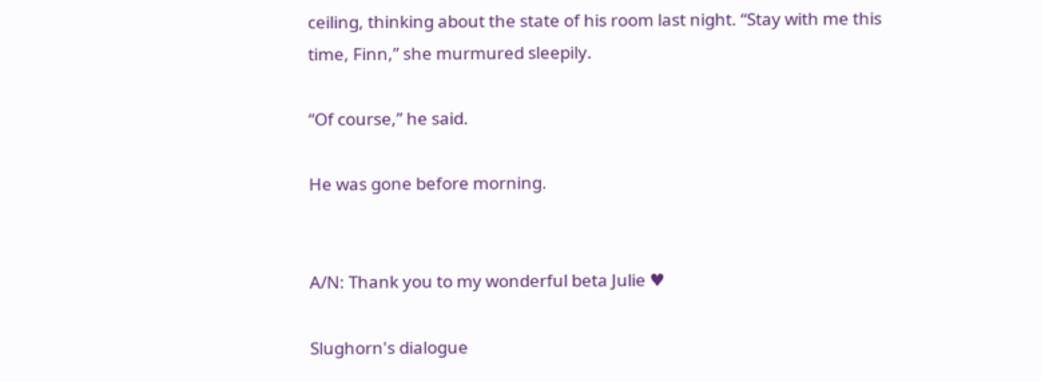ceiling, thinking about the state of his room last night. “Stay with me this time, Finn,” she murmured sleepily.

“Of course,” he said.

He was gone before morning.


A/N: Thank you to my wonderful beta Julie ♥

Slughorn's dialogue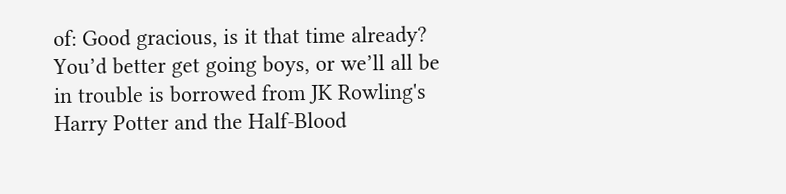of: Good gracious, is it that time already? You’d better get going boys, or we’ll all be in trouble is borrowed from JK Rowling's Harry Potter and the Half-Blood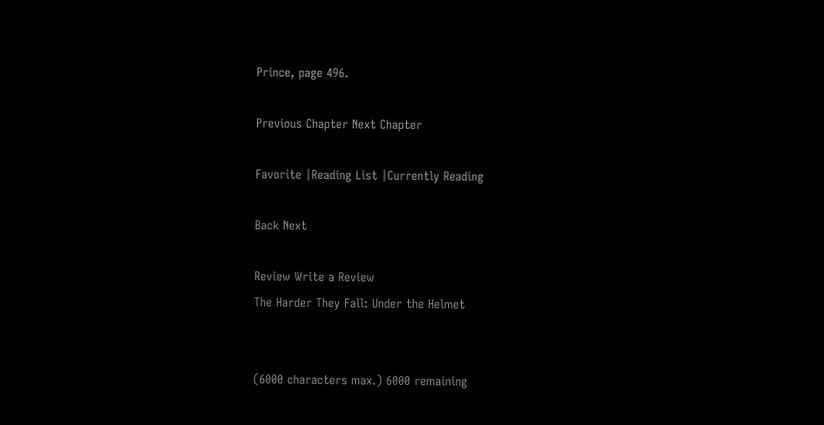Prince, page 496.

Previous Chapter Next Chapter

Favorite |Reading List |Currently Reading

Back Next

Review Write a Review
The Harder They Fall: Under the Helmet


(6000 characters max.) 6000 remaining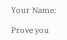Your Name:

Prove you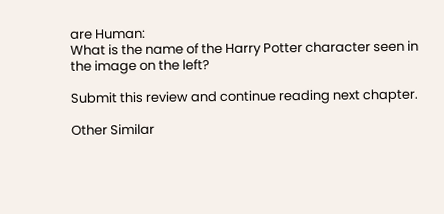are Human:
What is the name of the Harry Potter character seen in the image on the left?

Submit this review and continue reading next chapter.

Other Similar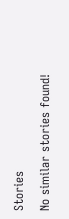Stories

No similar stories found!